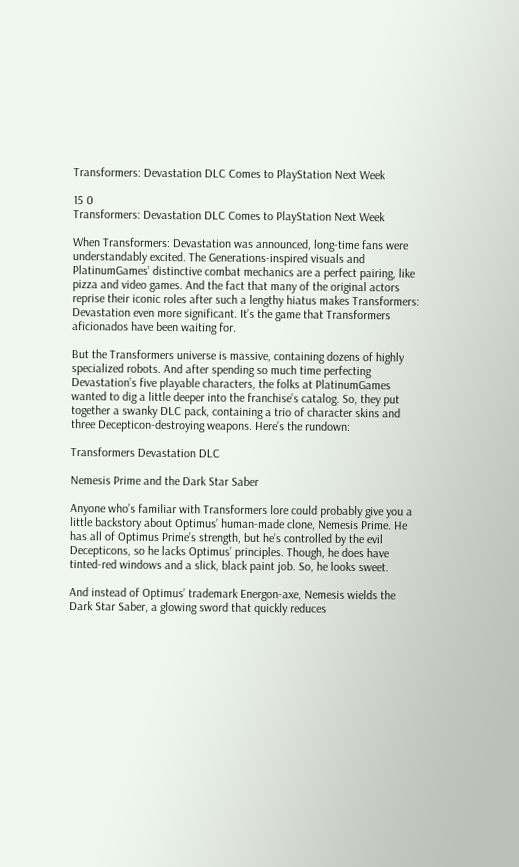Transformers: Devastation DLC Comes to PlayStation Next Week

15 0
Transformers: Devastation DLC Comes to PlayStation Next Week

When Transformers: Devastation was announced, long-time fans were understandably excited. The Generations-inspired visuals and PlatinumGames’ distinctive combat mechanics are a perfect pairing, like pizza and video games. And the fact that many of the original actors reprise their iconic roles after such a lengthy hiatus makes Transformers: Devastation even more significant. It’s the game that Transformers aficionados have been waiting for.

But the Transformers universe is massive, containing dozens of highly specialized robots. And after spending so much time perfecting Devastation’s five playable characters, the folks at PlatinumGames wanted to dig a little deeper into the franchise’s catalog. So, they put together a swanky DLC pack, containing a trio of character skins and three Decepticon-destroying weapons. Here’s the rundown:

Transformers Devastation DLC

Nemesis Prime and the Dark Star Saber

Anyone who’s familiar with Transformers lore could probably give you a little backstory about Optimus’ human-made clone, Nemesis Prime. He has all of Optimus Prime’s strength, but he’s controlled by the evil Decepticons, so he lacks Optimus’ principles. Though, he does have tinted-red windows and a slick, black paint job. So, he looks sweet.

And instead of Optimus’ trademark Energon-axe, Nemesis wields the Dark Star Saber, a glowing sword that quickly reduces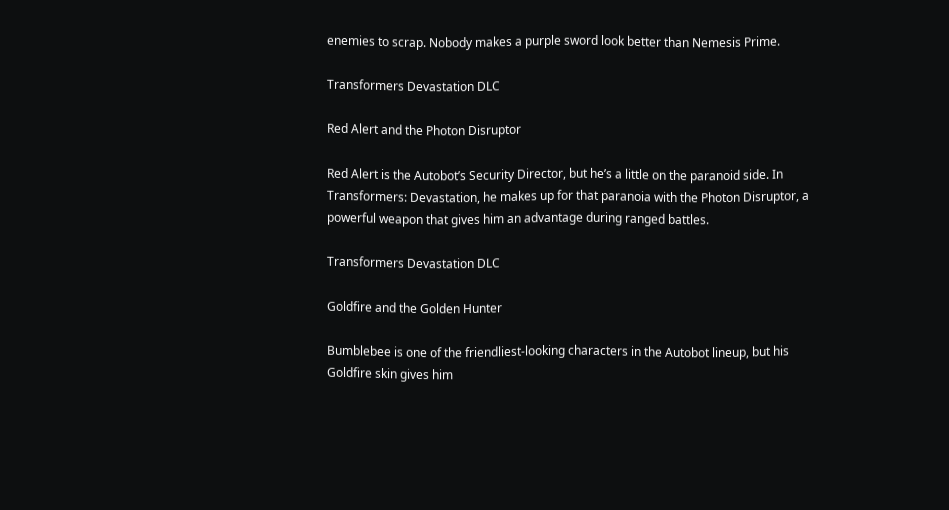enemies to scrap. Nobody makes a purple sword look better than Nemesis Prime.

Transformers Devastation DLC

Red Alert and the Photon Disruptor

Red Alert is the Autobot’s Security Director, but he’s a little on the paranoid side. In Transformers: Devastation, he makes up for that paranoia with the Photon Disruptor, a powerful weapon that gives him an advantage during ranged battles.

Transformers Devastation DLC

Goldfire and the Golden Hunter

Bumblebee is one of the friendliest-looking characters in the Autobot lineup, but his Goldfire skin gives him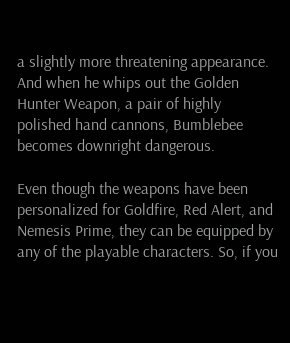a slightly more threatening appearance. And when he whips out the Golden Hunter Weapon, a pair of highly polished hand cannons, Bumblebee becomes downright dangerous.

Even though the weapons have been personalized for Goldfire, Red Alert, and Nemesis Prime, they can be equipped by any of the playable characters. So, if you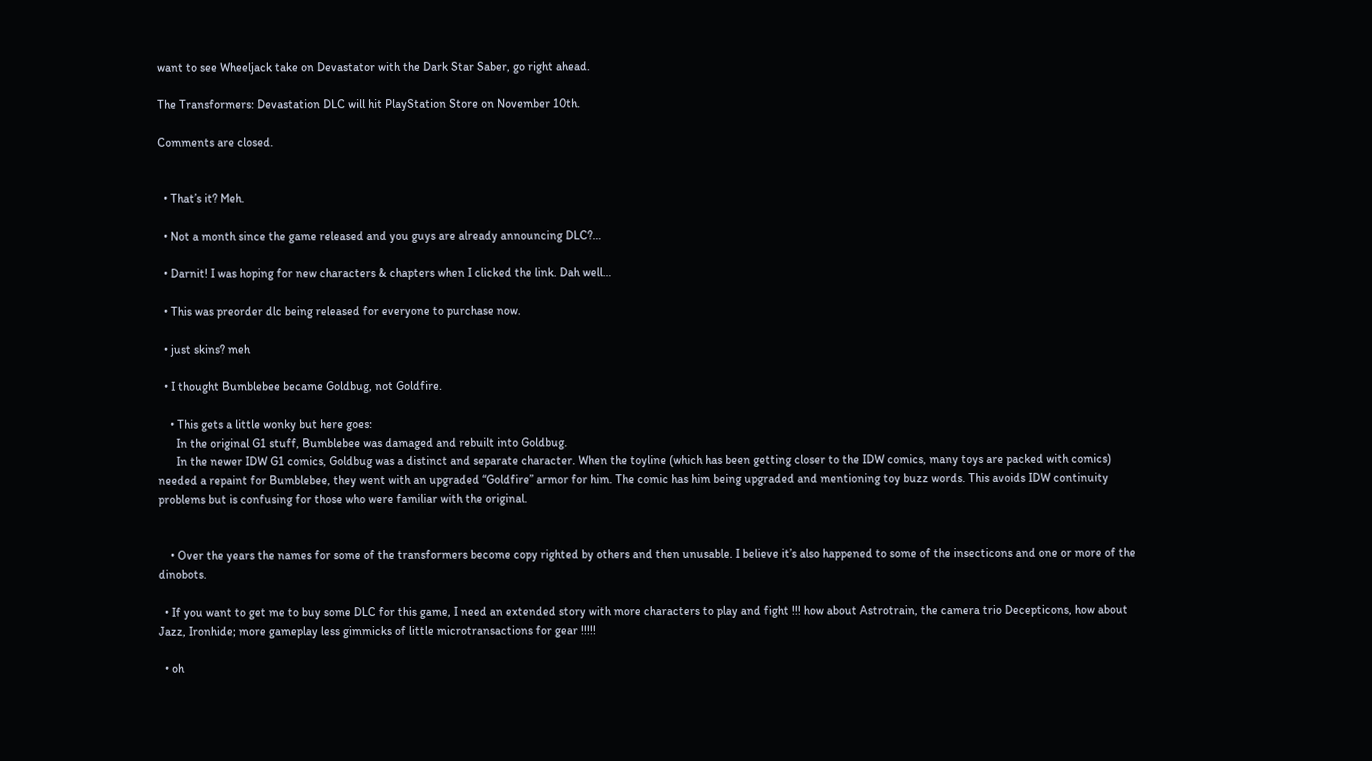want to see Wheeljack take on Devastator with the Dark Star Saber, go right ahead.

The Transformers: Devastation DLC will hit PlayStation Store on November 10th.

Comments are closed.


  • That’s it? Meh.

  • Not a month since the game released and you guys are already announcing DLC?…

  • Darnit! I was hoping for new characters & chapters when I clicked the link. Dah well…

  • This was preorder dlc being released for everyone to purchase now.

  • just skins? meh

  • I thought Bumblebee became Goldbug, not Goldfire.

    • This gets a little wonky but here goes:
      In the original G1 stuff, Bumblebee was damaged and rebuilt into Goldbug.
      In the newer IDW G1 comics, Goldbug was a distinct and separate character. When the toyline (which has been getting closer to the IDW comics, many toys are packed with comics) needed a repaint for Bumblebee, they went with an upgraded “Goldfire” armor for him. The comic has him being upgraded and mentioning toy buzz words. This avoids IDW continuity problems but is confusing for those who were familiar with the original.


    • Over the years the names for some of the transformers become copy righted by others and then unusable. I believe it’s also happened to some of the insecticons and one or more of the dinobots.

  • If you want to get me to buy some DLC for this game, I need an extended story with more characters to play and fight !!! how about Astrotrain, the camera trio Decepticons, how about Jazz, Ironhide; more gameplay less gimmicks of little microtransactions for gear !!!!!

  • oh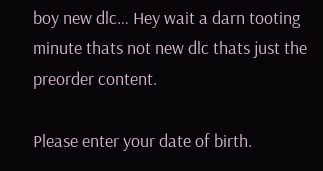boy new dlc… Hey wait a darn tooting minute thats not new dlc thats just the preorder content.

Please enter your date of birth.